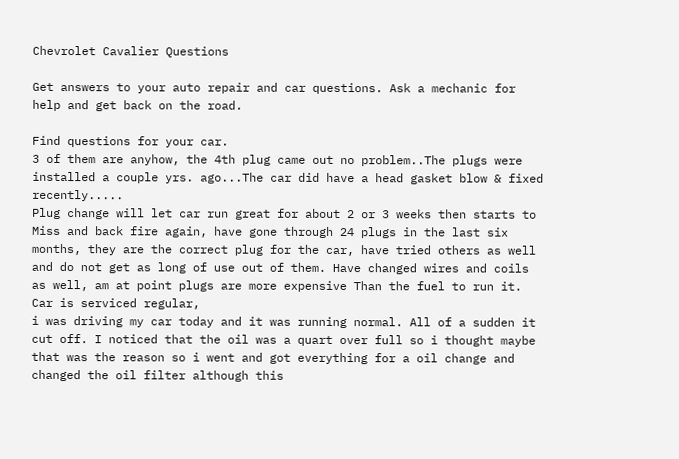Chevrolet Cavalier Questions

Get answers to your auto repair and car questions. Ask a mechanic for help and get back on the road.

Find questions for your car.
3 of them are anyhow, the 4th plug came out no problem..The plugs were installed a couple yrs. ago...The car did have a head gasket blow & fixed recently.....
Plug change will let car run great for about 2 or 3 weeks then starts to Miss and back fire again, have gone through 24 plugs in the last six months, they are the correct plug for the car, have tried others as well and do not get as long of use out of them. Have changed wires and coils as well, am at point plugs are more expensive Than the fuel to run it. Car is serviced regular,
i was driving my car today and it was running normal. All of a sudden it cut off. I noticed that the oil was a quart over full so i thought maybe that was the reason so i went and got everything for a oil change and changed the oil filter although this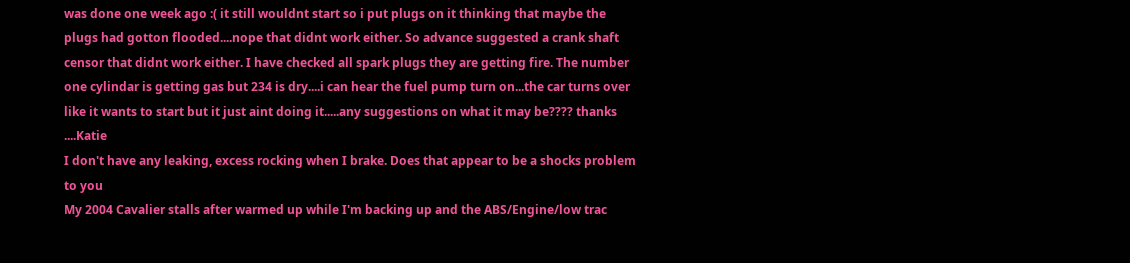was done one week ago :( it still wouldnt start so i put plugs on it thinking that maybe the plugs had gotton flooded....nope that didnt work either. So advance suggested a crank shaft censor that didnt work either. I have checked all spark plugs they are getting fire. The number one cylindar is getting gas but 234 is dry....i can hear the fuel pump turn on...the car turns over like it wants to start but it just aint doing it.....any suggestions on what it may be???? thanks ....Katie
I don't have any leaking, excess rocking when I brake. Does that appear to be a shocks problem to you
My 2004 Cavalier stalls after warmed up while I'm backing up and the ABS/Engine/low trac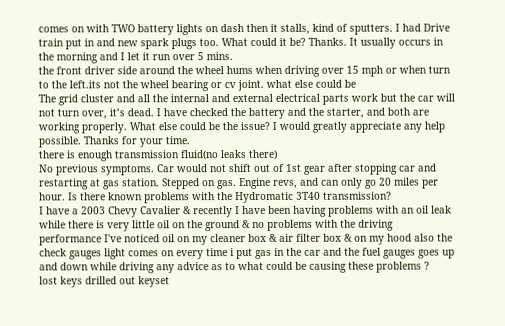comes on with TWO battery lights on dash then it stalls, kind of sputters. I had Drive train put in and new spark plugs too. What could it be? Thanks. It usually occurs in the morning and I let it run over 5 mins.
the front driver side around the wheel hums when driving over 15 mph or when turn to the left.its not the wheel bearing or cv joint. what else could be
The grid cluster and all the internal and external electrical parts work but the car will not turn over, it’s dead. I have checked the battery and the starter, and both are working properly. What else could be the issue? I would greatly appreciate any help possible. Thanks for your time.
there is enough transmission fluid(no leaks there)
No previous symptoms. Car would not shift out of 1st gear after stopping car and restarting at gas station. Stepped on gas. Engine revs, and can only go 20 miles per hour. Is there known problems with the Hydromatic 3T40 transmission?
I have a 2003 Chevy Cavalier & recently I have been having problems with an oil leak while there is very little oil on the ground & no problems with the driving performance I've noticed oil on my cleaner box & air filter box & on my hood also the check gauges light comes on every time i put gas in the car and the fuel gauges goes up and down while driving any advice as to what could be causing these problems ?
lost keys drilled out keyset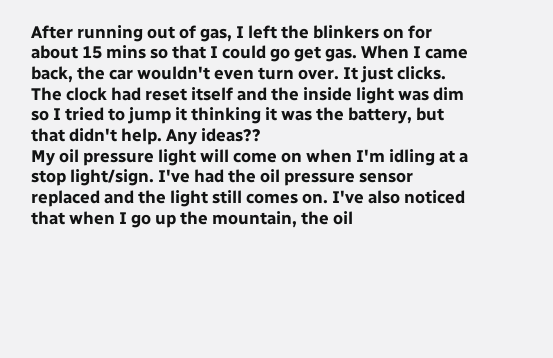After running out of gas, I left the blinkers on for about 15 mins so that I could go get gas. When I came back, the car wouldn't even turn over. It just clicks. The clock had reset itself and the inside light was dim so I tried to jump it thinking it was the battery, but that didn't help. Any ideas??
My oil pressure light will come on when I'm idling at a stop light/sign. I've had the oil pressure sensor replaced and the light still comes on. I've also noticed that when I go up the mountain, the oil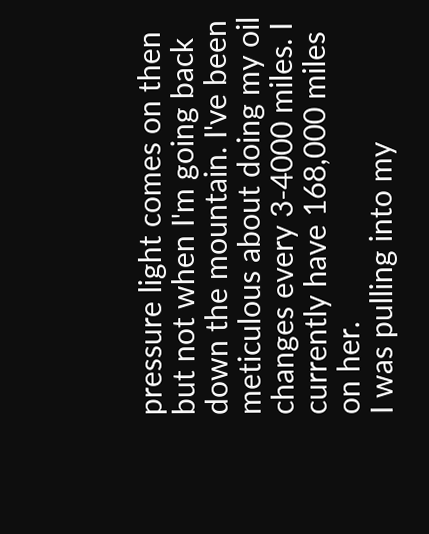pressure light comes on then but not when I'm going back down the mountain. I've been meticulous about doing my oil changes every 3-4000 miles. I currently have 168,000 miles on her.
I was pulling into my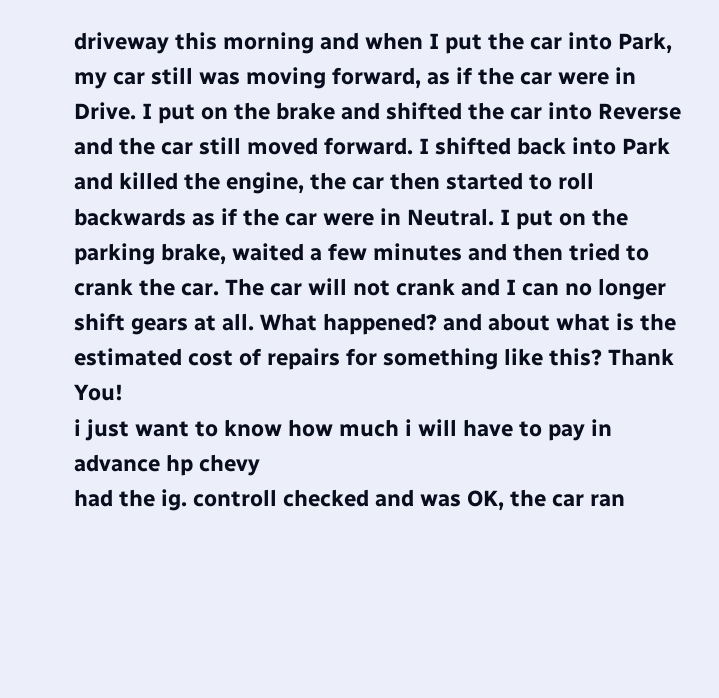driveway this morning and when I put the car into Park, my car still was moving forward, as if the car were in Drive. I put on the brake and shifted the car into Reverse and the car still moved forward. I shifted back into Park and killed the engine, the car then started to roll backwards as if the car were in Neutral. I put on the parking brake, waited a few minutes and then tried to crank the car. The car will not crank and I can no longer shift gears at all. What happened? and about what is the estimated cost of repairs for something like this? Thank You!
i just want to know how much i will have to pay in advance hp chevy
had the ig. controll checked and was OK, the car ran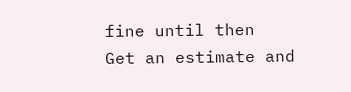fine until then
Get an estimate and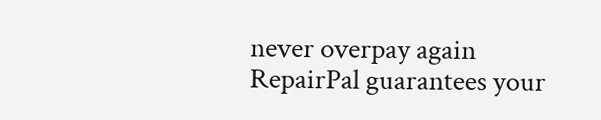never overpay again
RepairPal guarantees your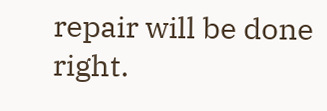repair will be done right.